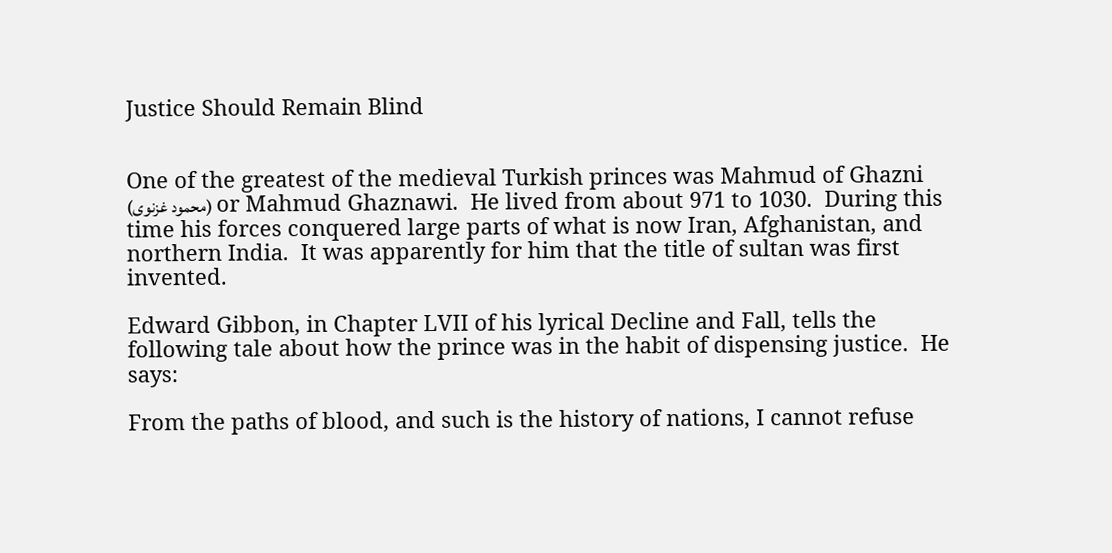Justice Should Remain Blind


One of the greatest of the medieval Turkish princes was Mahmud of Ghazni (محمود غزنوی) or Mahmud Ghaznawi.  He lived from about 971 to 1030.  During this time his forces conquered large parts of what is now Iran, Afghanistan, and northern India.  It was apparently for him that the title of sultan was first invented.

Edward Gibbon, in Chapter LVII of his lyrical Decline and Fall, tells the following tale about how the prince was in the habit of dispensing justice.  He says:

From the paths of blood, and such is the history of nations, I cannot refuse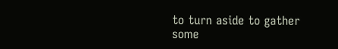to turn aside to gather some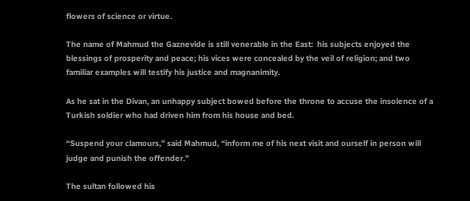flowers of science or virtue.

The name of Mahmud the Gaznevide is still venerable in the East:  his subjects enjoyed the blessings of prosperity and peace; his vices were concealed by the veil of religion; and two familiar examples will testify his justice and magnanimity.

As he sat in the Divan, an unhappy subject bowed before the throne to accuse the insolence of a Turkish soldier who had driven him from his house and bed.

“Suspend your clamours,” said Mahmud, “inform me of his next visit and ourself in person will judge and punish the offender.”

The sultan followed his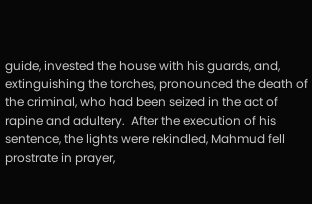guide, invested the house with his guards, and, extinguishing the torches, pronounced the death of the criminal, who had been seized in the act of rapine and adultery.  After the execution of his sentence, the lights were rekindled, Mahmud fell prostrate in prayer,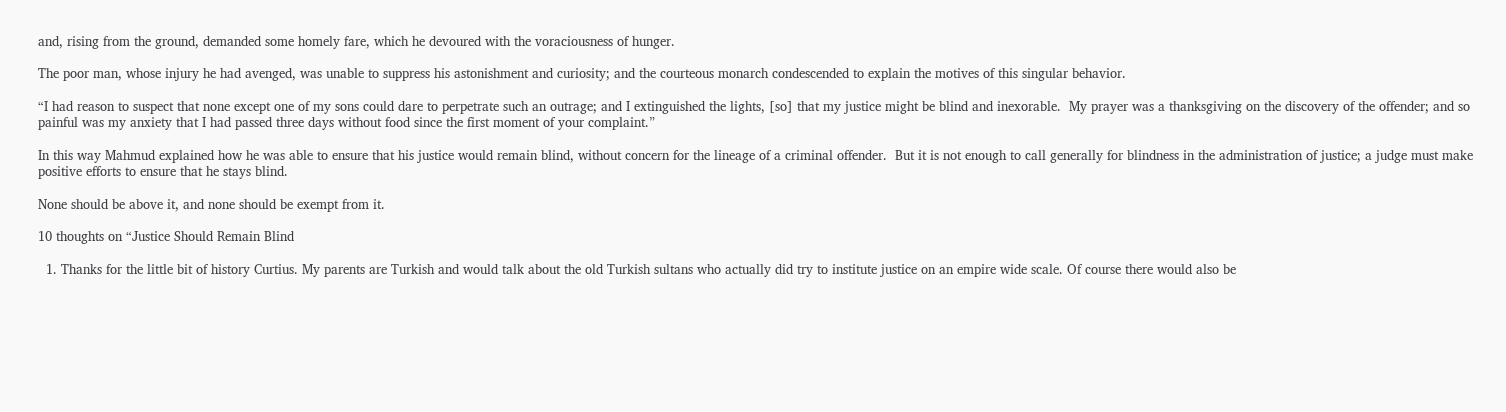and, rising from the ground, demanded some homely fare, which he devoured with the voraciousness of hunger.

The poor man, whose injury he had avenged, was unable to suppress his astonishment and curiosity; and the courteous monarch condescended to explain the motives of this singular behavior.

“I had reason to suspect that none except one of my sons could dare to perpetrate such an outrage; and I extinguished the lights, [so] that my justice might be blind and inexorable.  My prayer was a thanksgiving on the discovery of the offender; and so painful was my anxiety that I had passed three days without food since the first moment of your complaint.”

In this way Mahmud explained how he was able to ensure that his justice would remain blind, without concern for the lineage of a criminal offender.  But it is not enough to call generally for blindness in the administration of justice; a judge must make positive efforts to ensure that he stays blind.

None should be above it, and none should be exempt from it.

10 thoughts on “Justice Should Remain Blind

  1. Thanks for the little bit of history Curtius. My parents are Turkish and would talk about the old Turkish sultans who actually did try to institute justice on an empire wide scale. Of course there would also be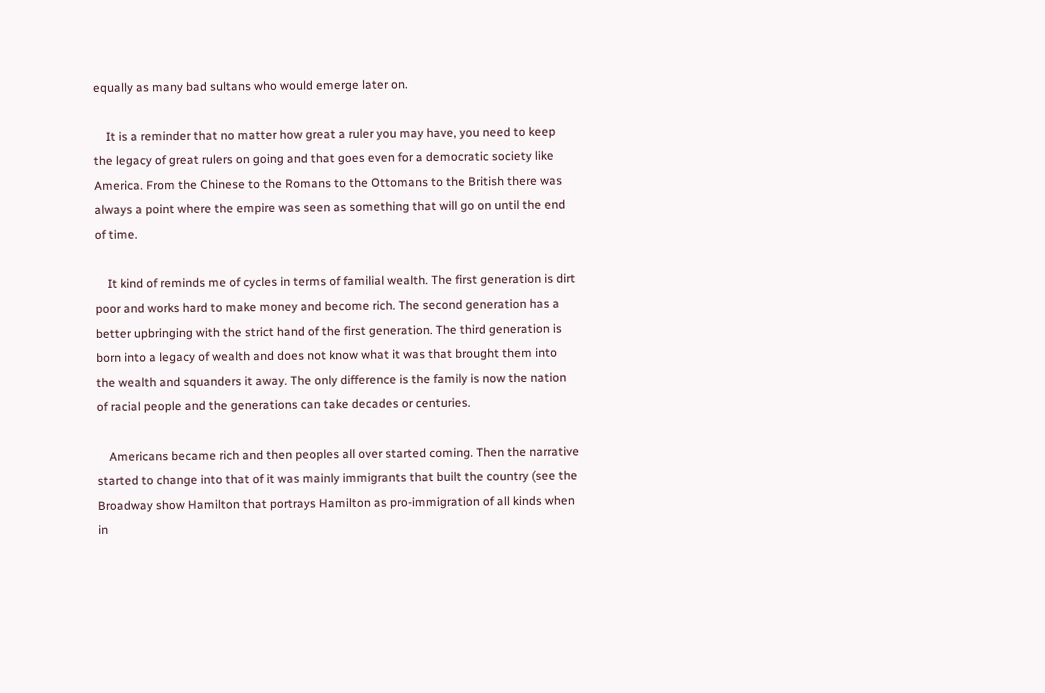equally as many bad sultans who would emerge later on.

    It is a reminder that no matter how great a ruler you may have, you need to keep the legacy of great rulers on going and that goes even for a democratic society like America. From the Chinese to the Romans to the Ottomans to the British there was always a point where the empire was seen as something that will go on until the end of time.

    It kind of reminds me of cycles in terms of familial wealth. The first generation is dirt poor and works hard to make money and become rich. The second generation has a better upbringing with the strict hand of the first generation. The third generation is born into a legacy of wealth and does not know what it was that brought them into the wealth and squanders it away. The only difference is the family is now the nation of racial people and the generations can take decades or centuries.

    Americans became rich and then peoples all over started coming. Then the narrative started to change into that of it was mainly immigrants that built the country (see the Broadway show Hamilton that portrays Hamilton as pro-immigration of all kinds when in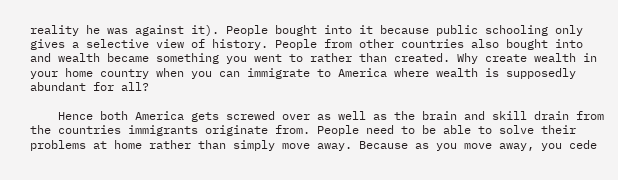reality he was against it). People bought into it because public schooling only gives a selective view of history. People from other countries also bought into and wealth became something you went to rather than created. Why create wealth in your home country when you can immigrate to America where wealth is supposedly abundant for all?

    Hence both America gets screwed over as well as the brain and skill drain from the countries immigrants originate from. People need to be able to solve their problems at home rather than simply move away. Because as you move away, you cede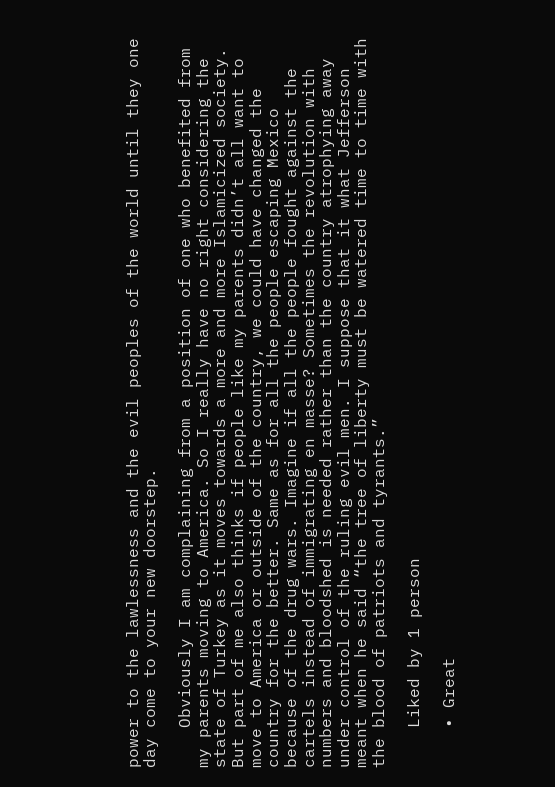power to the lawlessness and the evil peoples of the world until they one day come to your new doorstep.

    Obviously I am complaining from a position of one who benefited from my parents moving to America. So I really have no right considering the state of Turkey as it moves towards a more and more Islamicized society. But part of me also thinks if people like my parents didn’t all want to move to America or outside of the country, we could have changed the country for the better. Same as for all the people escaping Mexico because of the drug wars. Imagine if all the people fought against the cartels instead of immigrating en masse? Sometimes the revolution with numbers and bloodshed is needed rather than the country atrophying away under control of the ruling evil men. I suppose that it what Jefferson meant when he said “the tree of liberty must be watered time to time with the blood of patriots and tyrants.”

    Liked by 1 person

    • Great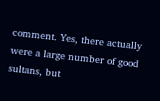comment. Yes, there actually were a large number of good sultans, but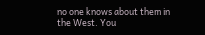no one knows about them in the West. You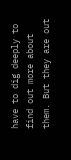have to dig deeply to find out more about them. But they are out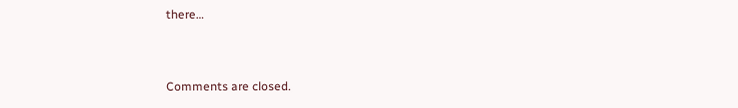there…


Comments are closed.